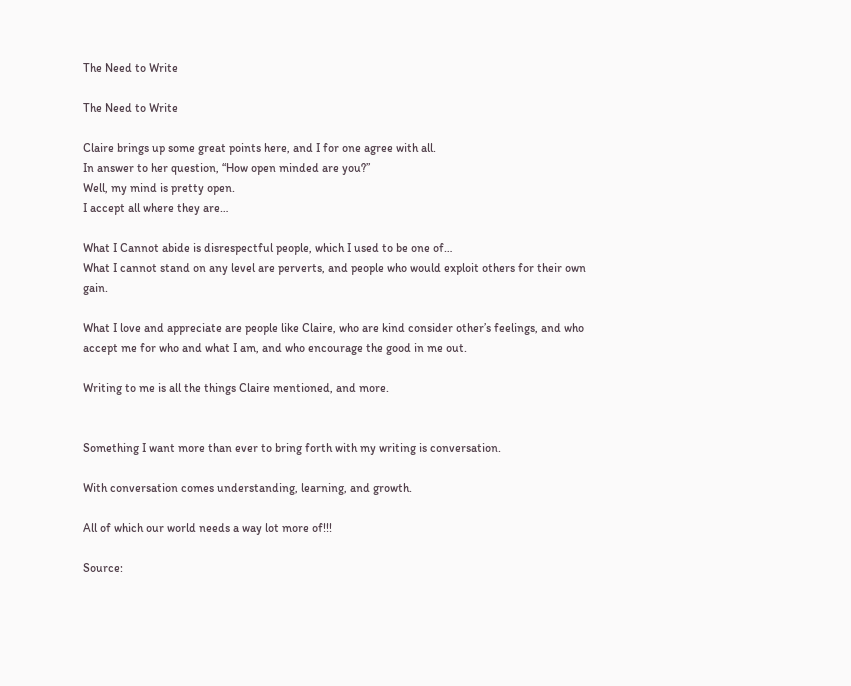The Need to Write

The Need to Write

Claire brings up some great points here, and I for one agree with all.
In answer to her question, “How open minded are you?”
Well, my mind is pretty open.
I accept all where they are…

What I Cannot abide is disrespectful people, which I used to be one of…
What I cannot stand on any level are perverts, and people who would exploit others for their own gain.

What I love and appreciate are people like Claire, who are kind consider other’s feelings, and who accept me for who and what I am, and who encourage the good in me out.

Writing to me is all the things Claire mentioned, and more.


Something I want more than ever to bring forth with my writing is conversation.

With conversation comes understanding, learning, and growth.

All of which our world needs a way lot more of!!!

Source: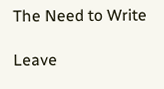The Need to Write

Leave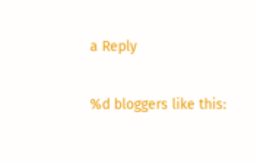a Reply

%d bloggers like this: